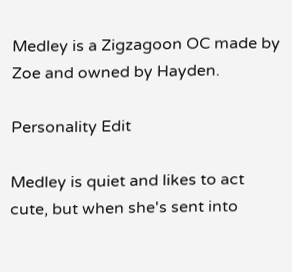Medley is a Zigzagoon OC made by Zoe and owned by Hayden.

Personality Edit

Medley is quiet and likes to act cute, but when she's sent into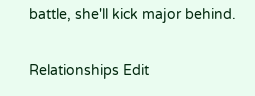battle, she'll kick major behind.

Relationships Edit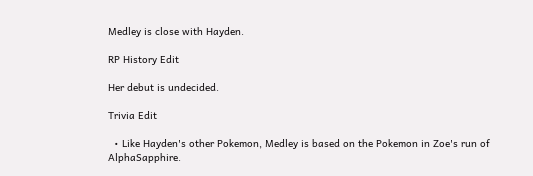Medley is close with Hayden.

RP History Edit

Her debut is undecided.

Trivia Edit

  • Like Hayden's other Pokemon, Medley is based on the Pokemon in Zoe's run of AlphaSapphire.